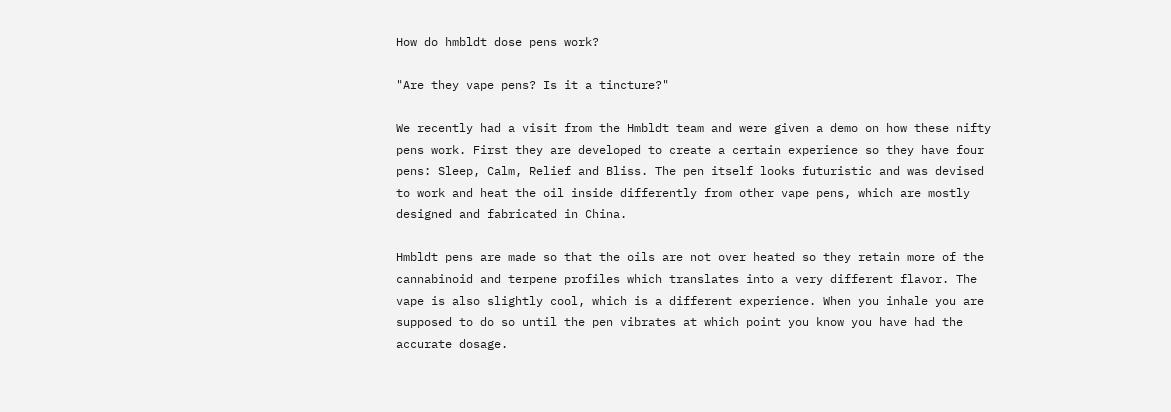How do hmbldt dose pens work?

"Are they vape pens? Is it a tincture?"

We recently had a visit from the Hmbldt team and were given a demo on how these nifty pens work. First they are developed to create a certain experience so they have four pens: Sleep, Calm, Relief and Bliss. The pen itself looks futuristic and was devised to work and heat the oil inside differently from other vape pens, which are mostly designed and fabricated in China.

Hmbldt pens are made so that the oils are not over heated so they retain more of the cannabinoid and terpene profiles which translates into a very different flavor. The vape is also slightly cool, which is a different experience. When you inhale you are supposed to do so until the pen vibrates at which point you know you have had the accurate dosage.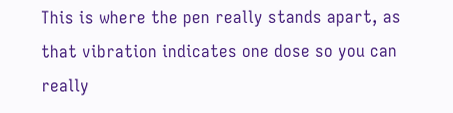This is where the pen really stands apart, as that vibration indicates one dose so you can really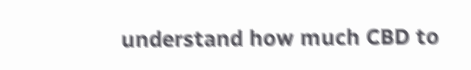understand how much CBD to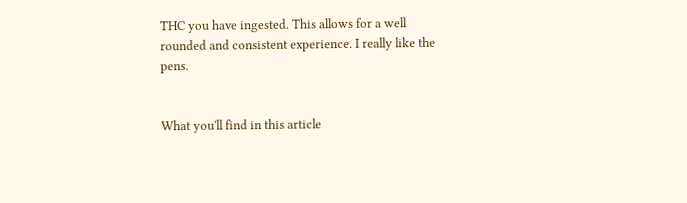THC you have ingested. This allows for a well rounded and consistent experience. I really like the pens.


What you'll find in this article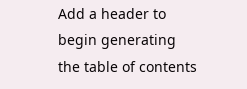Add a header to begin generating the table of contents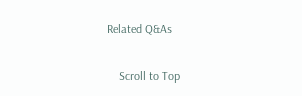Related Q&As

    Scroll to Top